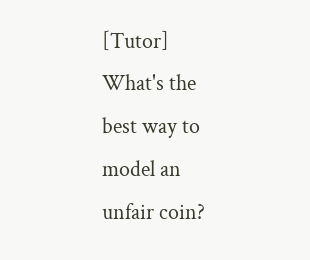[Tutor] What's the best way to model an unfair coin?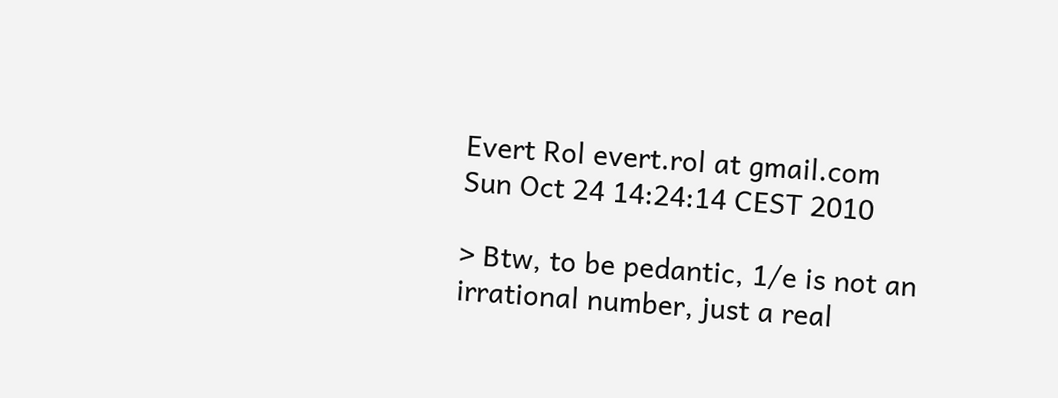Evert Rol evert.rol at gmail.com
Sun Oct 24 14:24:14 CEST 2010

> Btw, to be pedantic, 1/e is not an irrational number, just a real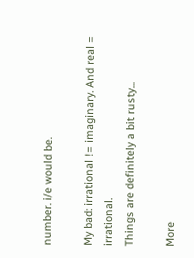number. i/e would be.

My bad: irrational != imaginary. And real = irrational.
Things are definitely a bit rusty...

More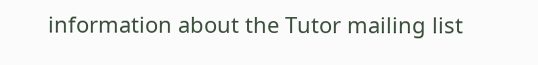information about the Tutor mailing list